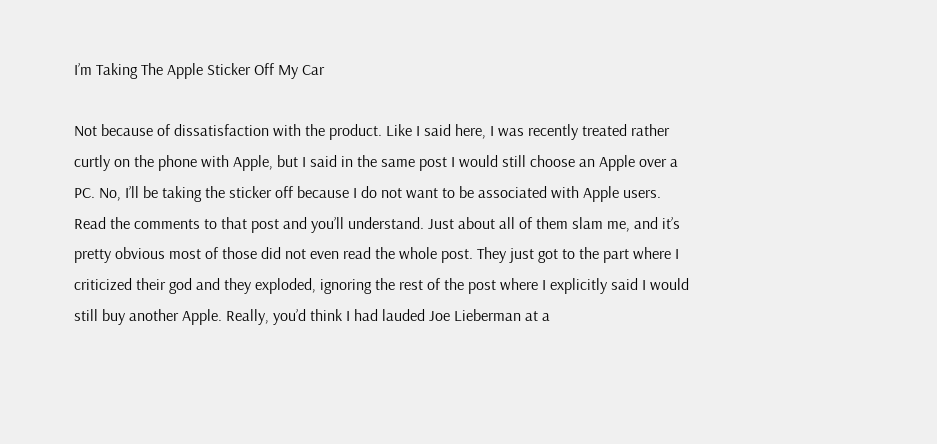I’m Taking The Apple Sticker Off My Car

Not because of dissatisfaction with the product. Like I said here, I was recently treated rather curtly on the phone with Apple, but I said in the same post I would still choose an Apple over a PC. No, I’ll be taking the sticker off because I do not want to be associated with Apple users. Read the comments to that post and you’ll understand. Just about all of them slam me, and it’s pretty obvious most of those did not even read the whole post. They just got to the part where I criticized their god and they exploded, ignoring the rest of the post where I explicitly said I would still buy another Apple. Really, you’d think I had lauded Joe Lieberman at a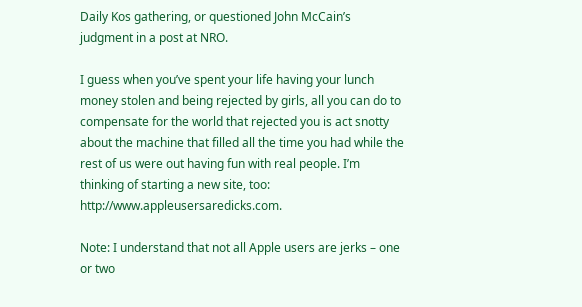Daily Kos gathering, or questioned John McCain’s judgment in a post at NRO.

I guess when you’ve spent your life having your lunch money stolen and being rejected by girls, all you can do to compensate for the world that rejected you is act snotty about the machine that filled all the time you had while the rest of us were out having fun with real people. I’m thinking of starting a new site, too: http://www.appleusersaredicks.com.

Note: I understand that not all Apple users are jerks – one or two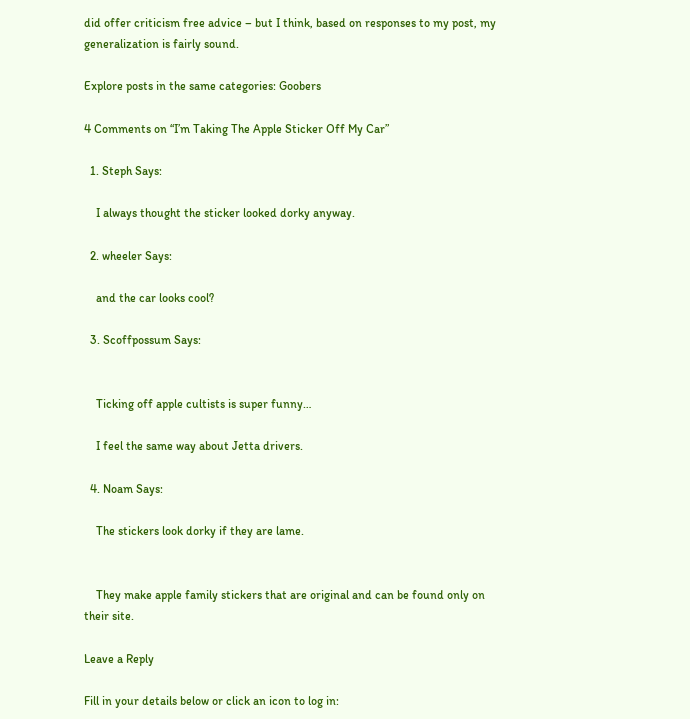did offer criticism free advice – but I think, based on responses to my post, my generalization is fairly sound.

Explore posts in the same categories: Goobers

4 Comments on “I’m Taking The Apple Sticker Off My Car”

  1. Steph Says:

    I always thought the sticker looked dorky anyway.

  2. wheeler Says:

    and the car looks cool?

  3. Scoffpossum Says:


    Ticking off apple cultists is super funny…

    I feel the same way about Jetta drivers.

  4. Noam Says:

    The stickers look dorky if they are lame.


    They make apple family stickers that are original and can be found only on their site.

Leave a Reply

Fill in your details below or click an icon to log in: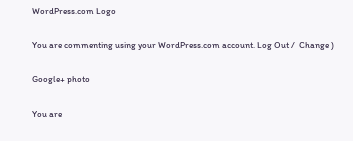WordPress.com Logo

You are commenting using your WordPress.com account. Log Out /  Change )

Google+ photo

You are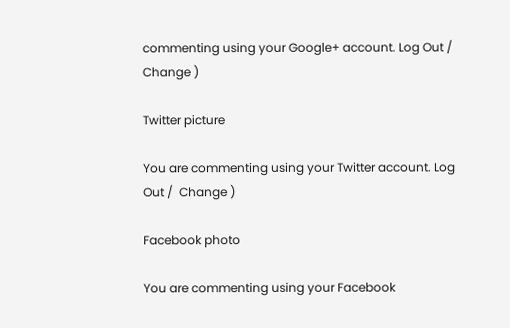commenting using your Google+ account. Log Out /  Change )

Twitter picture

You are commenting using your Twitter account. Log Out /  Change )

Facebook photo

You are commenting using your Facebook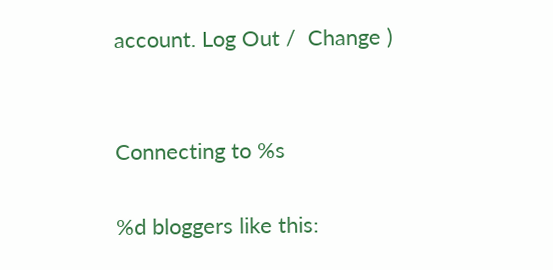account. Log Out /  Change )


Connecting to %s

%d bloggers like this: